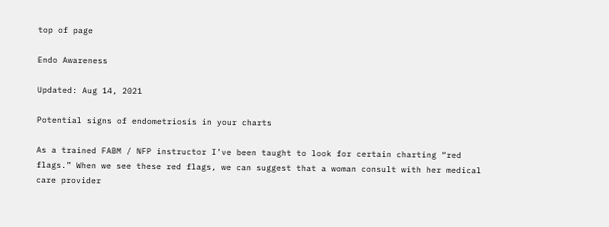top of page

Endo Awareness

Updated: Aug 14, 2021

Potential signs of endometriosis in your charts

As a trained FABM / NFP instructor I’ve been taught to look for certain charting “red flags.” When we see these red flags, we can suggest that a woman consult with her medical care provider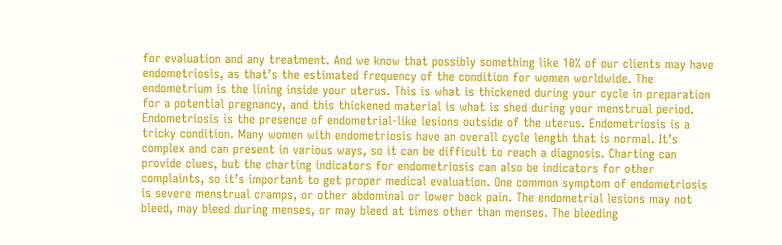for evaluation and any treatment. And we know that possibly something like 10% of our clients may have endometriosis, as that’s the estimated frequency of the condition for women worldwide. The endometrium is the lining inside your uterus. This is what is thickened during your cycle in preparation for a potential pregnancy, and this thickened material is what is shed during your menstrual period. Endometriosis is the presence of endometrial-like lesions outside of the uterus. Endometriosis is a tricky condition. Many women with endometriosis have an overall cycle length that is normal. It’s complex and can present in various ways, so it can be difficult to reach a diagnosis. Charting can provide clues, but the charting indicators for endometriosis can also be indicators for other complaints, so it’s important to get proper medical evaluation. One common symptom of endometriosis is severe menstrual cramps, or other abdominal or lower back pain. The endometrial lesions may not bleed, may bleed during menses, or may bleed at times other than menses. The bleeding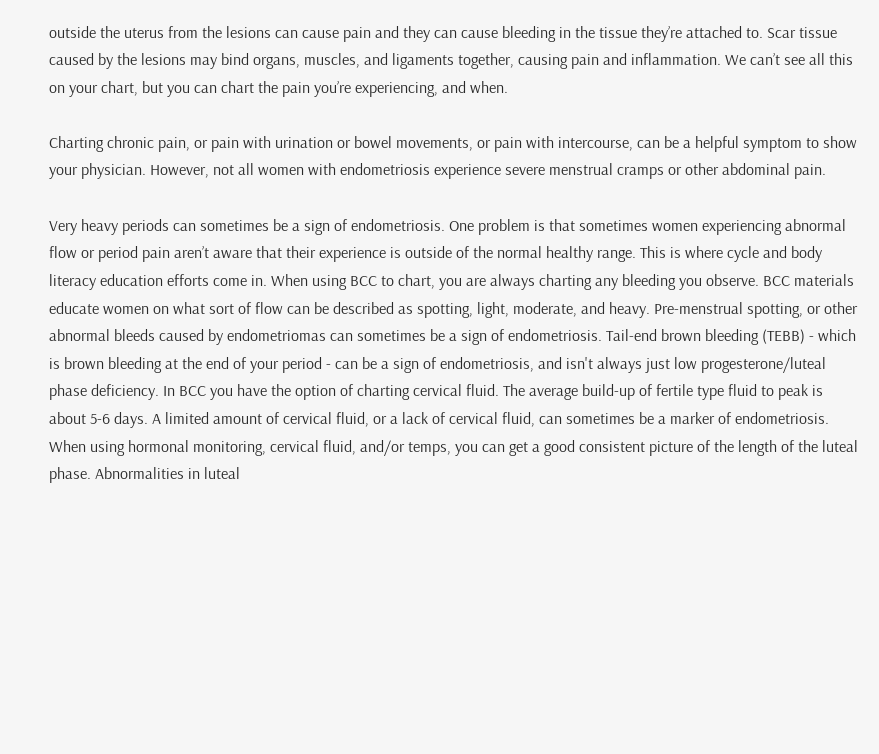outside the uterus from the lesions can cause pain and they can cause bleeding in the tissue they’re attached to. Scar tissue caused by the lesions may bind organs, muscles, and ligaments together, causing pain and inflammation. We can’t see all this on your chart, but you can chart the pain you’re experiencing, and when.

Charting chronic pain, or pain with urination or bowel movements, or pain with intercourse, can be a helpful symptom to show your physician. However, not all women with endometriosis experience severe menstrual cramps or other abdominal pain.

Very heavy periods can sometimes be a sign of endometriosis. One problem is that sometimes women experiencing abnormal flow or period pain aren’t aware that their experience is outside of the normal healthy range. This is where cycle and body literacy education efforts come in. When using BCC to chart, you are always charting any bleeding you observe. BCC materials educate women on what sort of flow can be described as spotting, light, moderate, and heavy. Pre-menstrual spotting, or other abnormal bleeds caused by endometriomas can sometimes be a sign of endometriosis. Tail-end brown bleeding (TEBB) - which is brown bleeding at the end of your period - can be a sign of endometriosis, and isn't always just low progesterone/luteal phase deficiency. In BCC you have the option of charting cervical fluid. The average build-up of fertile type fluid to peak is about 5-6 days. A limited amount of cervical fluid, or a lack of cervical fluid, can sometimes be a marker of endometriosis. When using hormonal monitoring, cervical fluid, and/or temps, you can get a good consistent picture of the length of the luteal phase. Abnormalities in luteal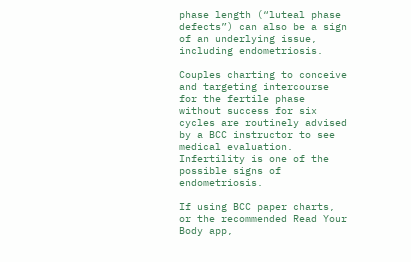phase length (“luteal phase defects”) can also be a sign of an underlying issue, including endometriosis.

Couples charting to conceive and targeting intercourse for the fertile phase without success for six cycles are routinely advised by a BCC instructor to see medical evaluation. Infertility is one of the possible signs of endometriosis.

If using BCC paper charts, or the recommended Read Your Body app,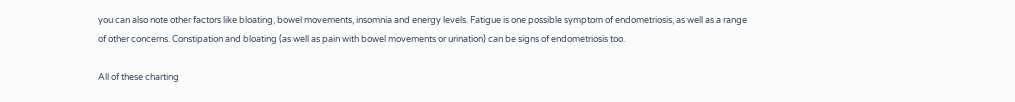you can also note other factors like bloating, bowel movements, insomnia and energy levels. Fatigue is one possible symptom of endometriosis, as well as a range of other concerns. Constipation and bloating (as well as pain with bowel movements or urination) can be signs of endometriosis too.

All of these charting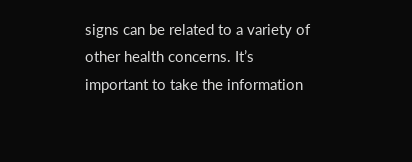signs can be related to a variety of other health concerns. It’s important to take the information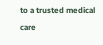to a trusted medical care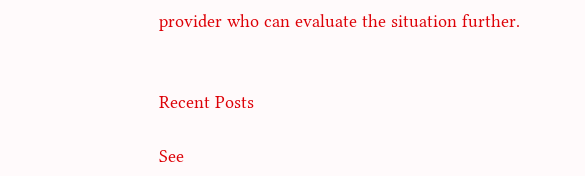provider who can evaluate the situation further.


Recent Posts

See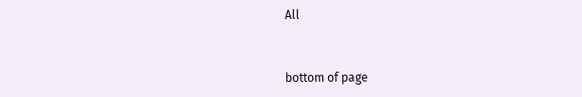All


bottom of page